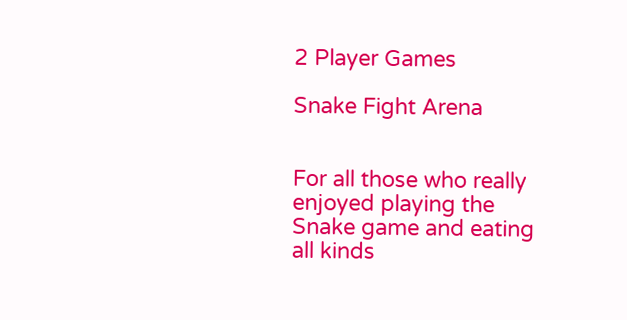2 Player Games

Snake Fight Arena


For all those who really enjoyed playing the Snake game and eating all kinds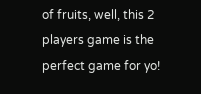of fruits, well, this 2 players game is the perfect game for yo!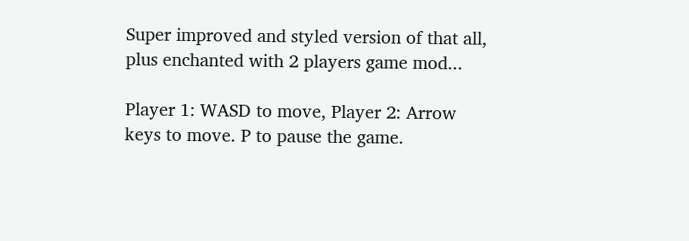Super improved and styled version of that all, plus enchanted with 2 players game mod...

Player 1: WASD to move, Player 2: Arrow keys to move. P to pause the game.